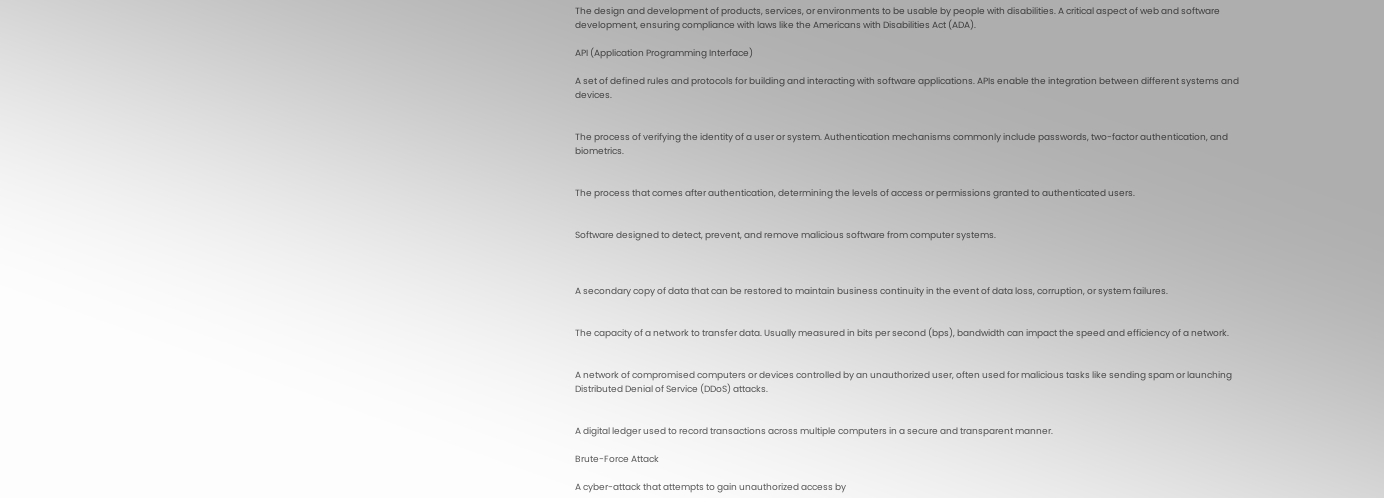The design and development of products, services, or environments to be usable by people with disabilities. A critical aspect of web and software development, ensuring compliance with laws like the Americans with Disabilities Act (ADA).

API (Application Programming Interface)

A set of defined rules and protocols for building and interacting with software applications. APIs enable the integration between different systems and devices.


The process of verifying the identity of a user or system. Authentication mechanisms commonly include passwords, two-factor authentication, and biometrics.


The process that comes after authentication, determining the levels of access or permissions granted to authenticated users.


Software designed to detect, prevent, and remove malicious software from computer systems.



A secondary copy of data that can be restored to maintain business continuity in the event of data loss, corruption, or system failures.


The capacity of a network to transfer data. Usually measured in bits per second (bps), bandwidth can impact the speed and efficiency of a network.


A network of compromised computers or devices controlled by an unauthorized user, often used for malicious tasks like sending spam or launching Distributed Denial of Service (DDoS) attacks.


A digital ledger used to record transactions across multiple computers in a secure and transparent manner.

Brute-Force Attack

A cyber-attack that attempts to gain unauthorized access by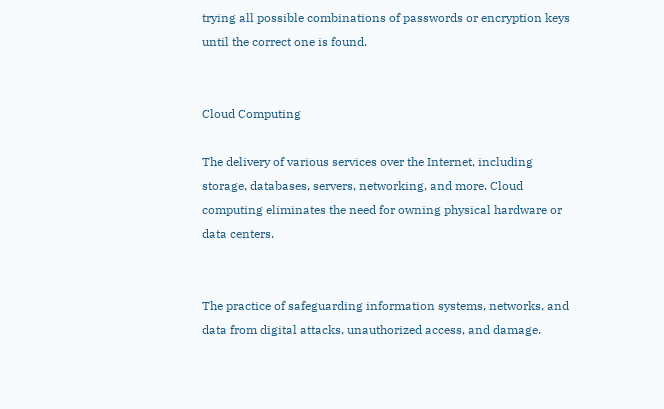trying all possible combinations of passwords or encryption keys until the correct one is found.


Cloud Computing

The delivery of various services over the Internet, including storage, databases, servers, networking, and more. Cloud computing eliminates the need for owning physical hardware or data centers.


The practice of safeguarding information systems, networks, and data from digital attacks, unauthorized access, and damage.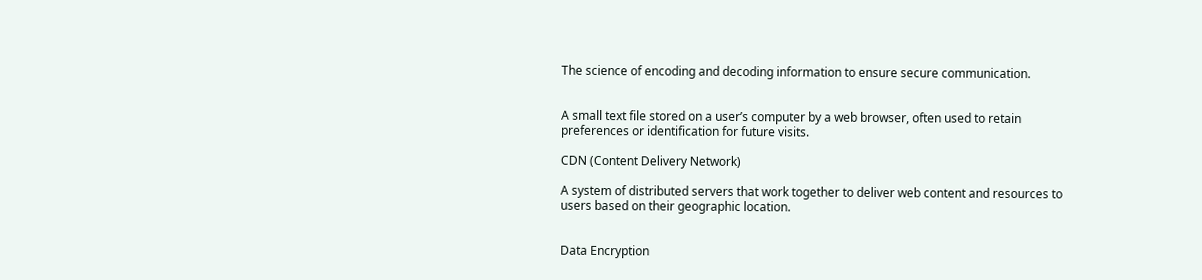The science of encoding and decoding information to ensure secure communication.


A small text file stored on a user’s computer by a web browser, often used to retain preferences or identification for future visits.

CDN (Content Delivery Network)

A system of distributed servers that work together to deliver web content and resources to users based on their geographic location.


Data Encryption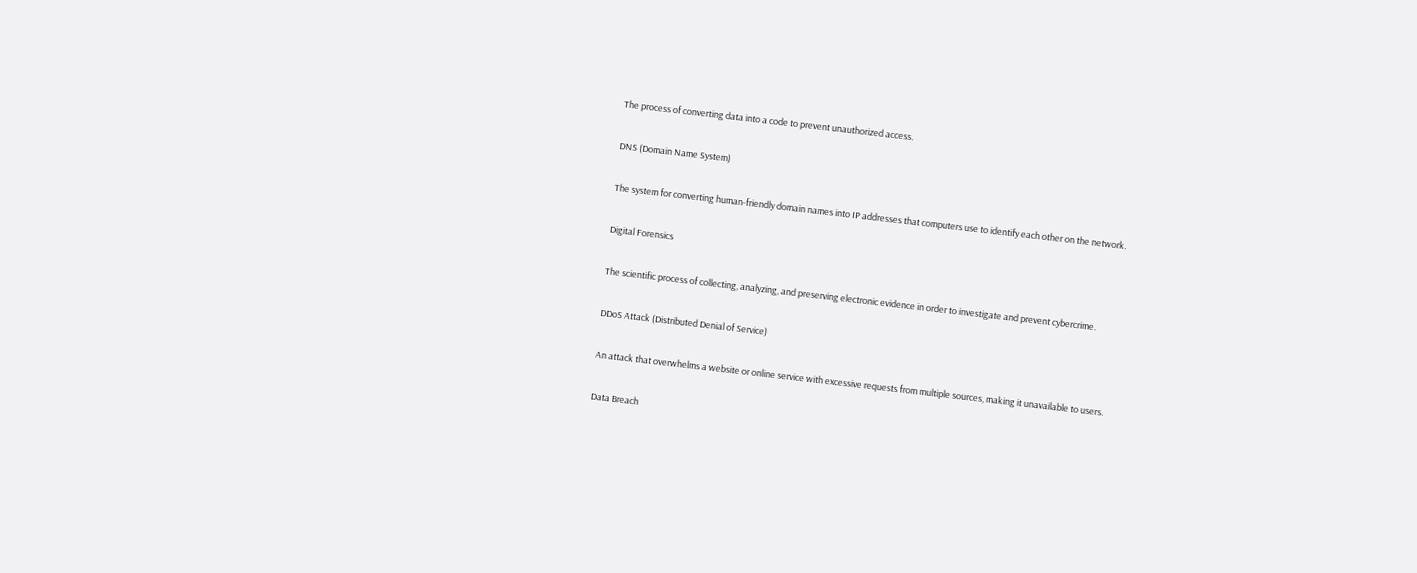The process of converting data into a code to prevent unauthorized access.

DNS (Domain Name System)

The system for converting human-friendly domain names into IP addresses that computers use to identify each other on the network.

Digital Forensics

The scientific process of collecting, analyzing, and preserving electronic evidence in order to investigate and prevent cybercrime.

DDoS Attack (Distributed Denial of Service)

An attack that overwhelms a website or online service with excessive requests from multiple sources, making it unavailable to users.

Data Breach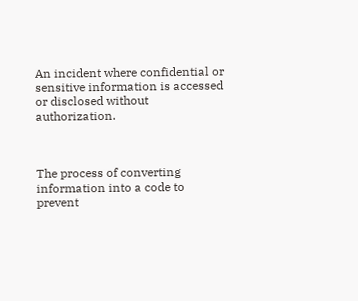An incident where confidential or sensitive information is accessed or disclosed without authorization.



The process of converting information into a code to prevent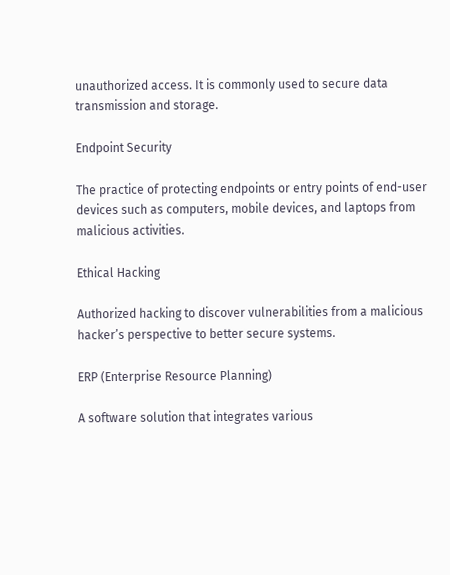unauthorized access. It is commonly used to secure data transmission and storage.

Endpoint Security

The practice of protecting endpoints or entry points of end-user devices such as computers, mobile devices, and laptops from malicious activities.

Ethical Hacking

Authorized hacking to discover vulnerabilities from a malicious hacker’s perspective to better secure systems.

ERP (Enterprise Resource Planning)

A software solution that integrates various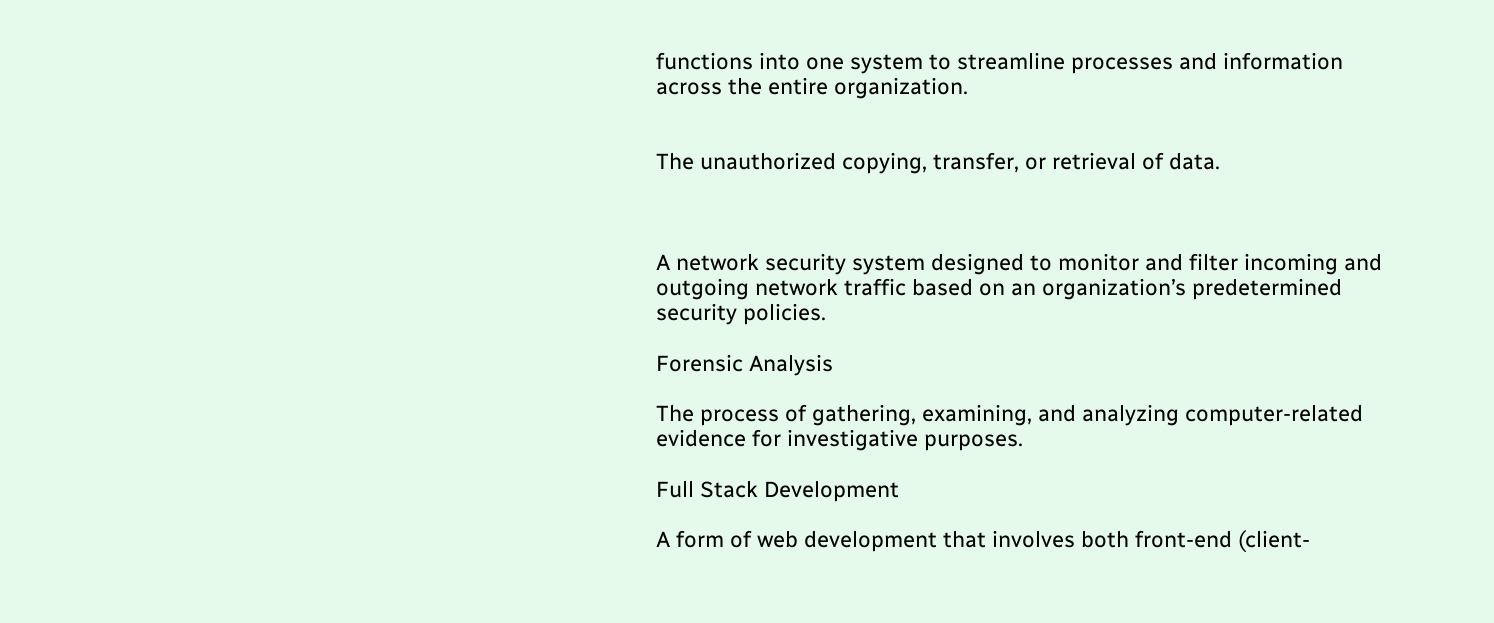functions into one system to streamline processes and information across the entire organization.


The unauthorized copying, transfer, or retrieval of data.



A network security system designed to monitor and filter incoming and outgoing network traffic based on an organization’s predetermined security policies.

Forensic Analysis

The process of gathering, examining, and analyzing computer-related evidence for investigative purposes.

Full Stack Development

A form of web development that involves both front-end (client-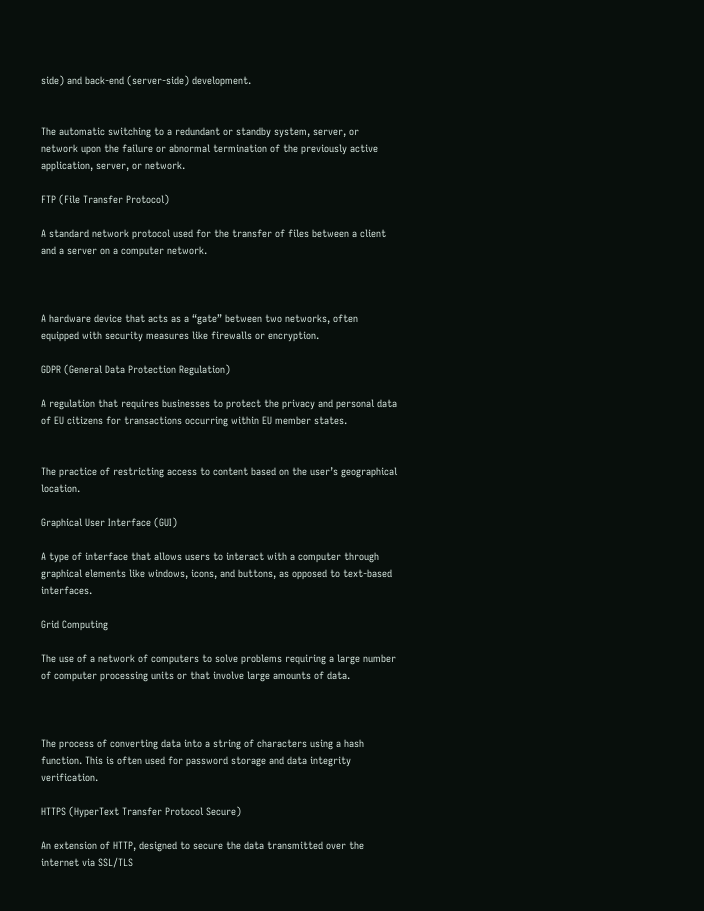side) and back-end (server-side) development.


The automatic switching to a redundant or standby system, server, or network upon the failure or abnormal termination of the previously active application, server, or network.

FTP (File Transfer Protocol)

A standard network protocol used for the transfer of files between a client and a server on a computer network.



A hardware device that acts as a “gate” between two networks, often equipped with security measures like firewalls or encryption.

GDPR (General Data Protection Regulation)

A regulation that requires businesses to protect the privacy and personal data of EU citizens for transactions occurring within EU member states.


The practice of restricting access to content based on the user’s geographical location.

Graphical User Interface (GUI)

A type of interface that allows users to interact with a computer through graphical elements like windows, icons, and buttons, as opposed to text-based interfaces.

Grid Computing

The use of a network of computers to solve problems requiring a large number of computer processing units or that involve large amounts of data.



The process of converting data into a string of characters using a hash function. This is often used for password storage and data integrity verification.

HTTPS (HyperText Transfer Protocol Secure)

An extension of HTTP, designed to secure the data transmitted over the internet via SSL/TLS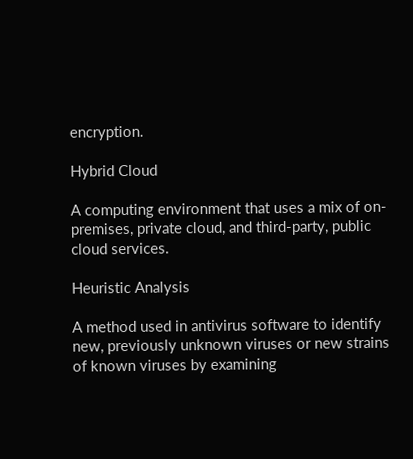encryption.

Hybrid Cloud

A computing environment that uses a mix of on-premises, private cloud, and third-party, public cloud services.

Heuristic Analysis

A method used in antivirus software to identify new, previously unknown viruses or new strains of known viruses by examining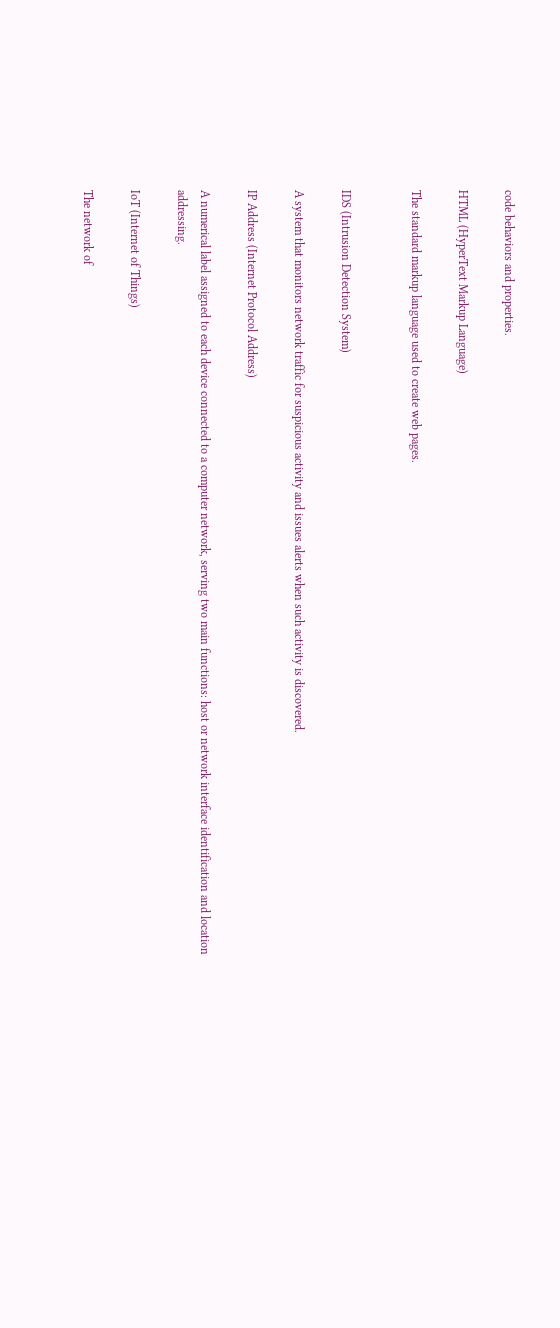code behaviors and properties.

HTML (HyperText Markup Language)

The standard markup language used to create web pages.


IDS (Intrusion Detection System)

A system that monitors network traffic for suspicious activity and issues alerts when such activity is discovered.

IP Address (Internet Protocol Address)

A numerical label assigned to each device connected to a computer network, serving two main functions: host or network interface identification and location addressing.

IoT (Internet of Things)

The network of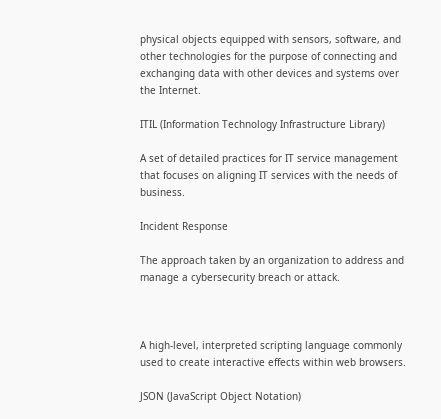physical objects equipped with sensors, software, and other technologies for the purpose of connecting and exchanging data with other devices and systems over the Internet.

ITIL (Information Technology Infrastructure Library)

A set of detailed practices for IT service management that focuses on aligning IT services with the needs of business.

Incident Response

The approach taken by an organization to address and manage a cybersecurity breach or attack.



A high-level, interpreted scripting language commonly used to create interactive effects within web browsers.

JSON (JavaScript Object Notation)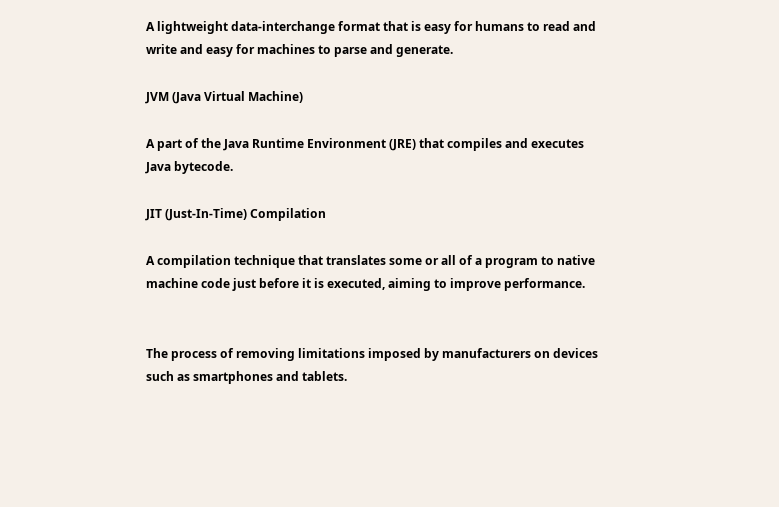A lightweight data-interchange format that is easy for humans to read and write and easy for machines to parse and generate.

JVM (Java Virtual Machine)

A part of the Java Runtime Environment (JRE) that compiles and executes Java bytecode.

JIT (Just-In-Time) Compilation

A compilation technique that translates some or all of a program to native machine code just before it is executed, aiming to improve performance.


The process of removing limitations imposed by manufacturers on devices such as smartphones and tablets.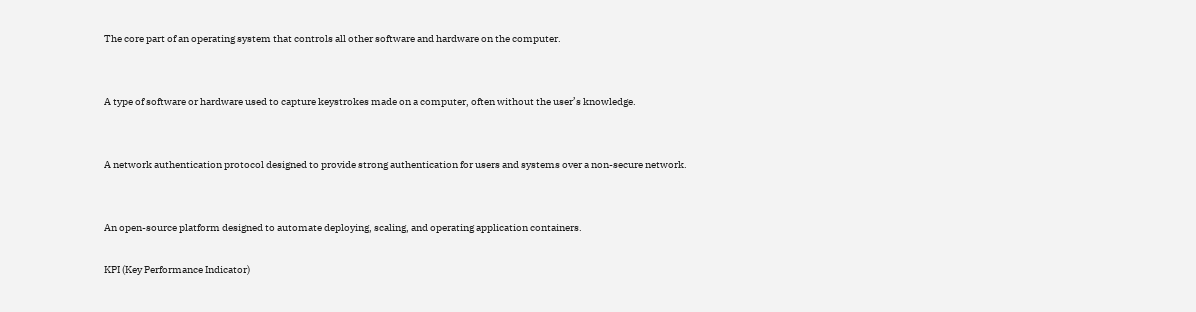The core part of an operating system that controls all other software and hardware on the computer.


A type of software or hardware used to capture keystrokes made on a computer, often without the user’s knowledge.


A network authentication protocol designed to provide strong authentication for users and systems over a non-secure network.


An open-source platform designed to automate deploying, scaling, and operating application containers.

KPI (Key Performance Indicator)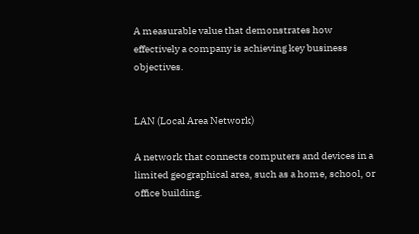A measurable value that demonstrates how effectively a company is achieving key business objectives.


LAN (Local Area Network)

A network that connects computers and devices in a limited geographical area, such as a home, school, or office building.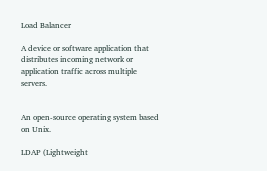Load Balancer

A device or software application that distributes incoming network or application traffic across multiple servers.


An open-source operating system based on Unix.

LDAP (Lightweight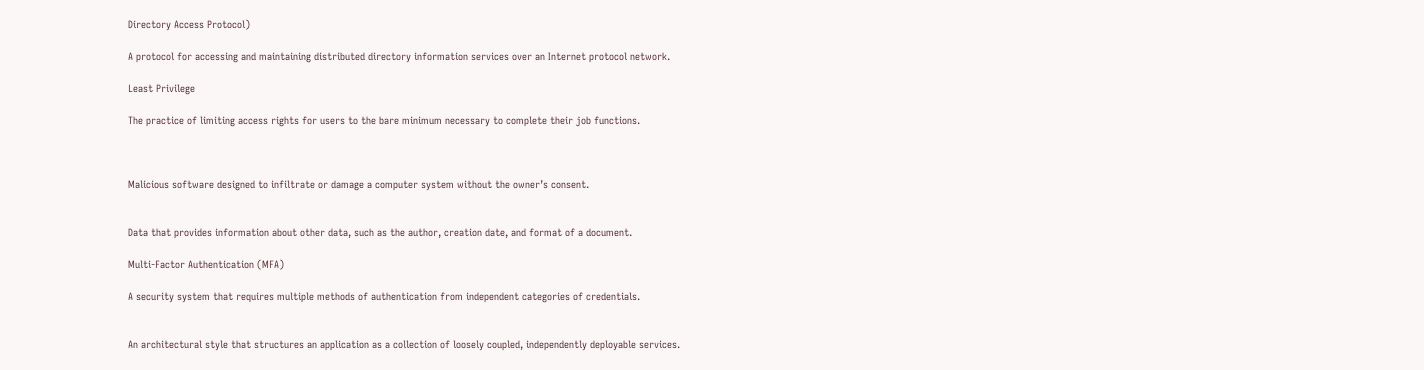Directory Access Protocol)

A protocol for accessing and maintaining distributed directory information services over an Internet protocol network.

Least Privilege

The practice of limiting access rights for users to the bare minimum necessary to complete their job functions.



Malicious software designed to infiltrate or damage a computer system without the owner’s consent.


Data that provides information about other data, such as the author, creation date, and format of a document.

Multi-Factor Authentication (MFA)

A security system that requires multiple methods of authentication from independent categories of credentials.


An architectural style that structures an application as a collection of loosely coupled, independently deployable services.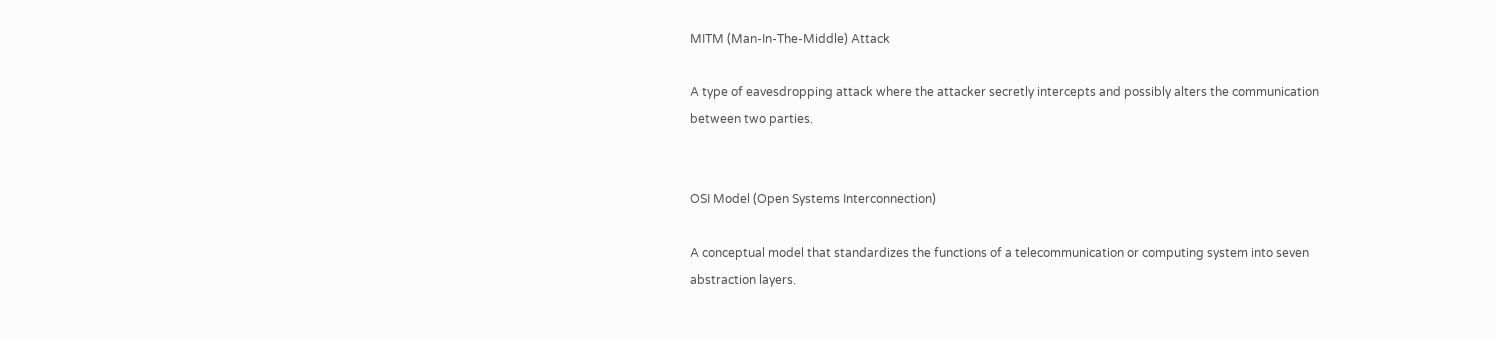MITM (Man-In-The-Middle) Attack

A type of eavesdropping attack where the attacker secretly intercepts and possibly alters the communication between two parties.


OSI Model (Open Systems Interconnection)

A conceptual model that standardizes the functions of a telecommunication or computing system into seven abstraction layers.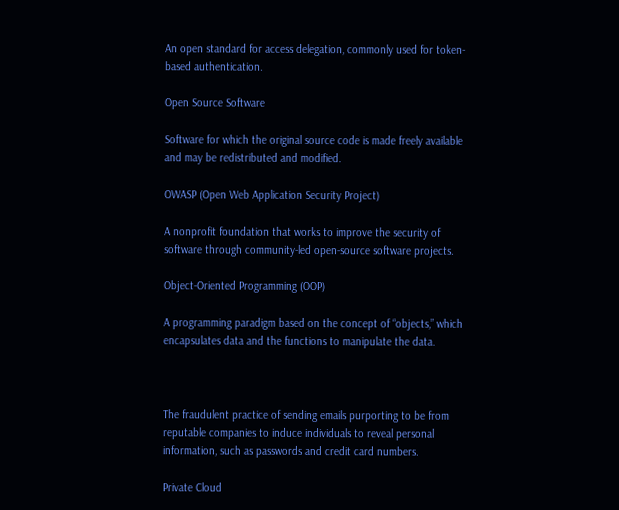An open standard for access delegation, commonly used for token-based authentication.

Open Source Software

Software for which the original source code is made freely available and may be redistributed and modified.

OWASP (Open Web Application Security Project)

A nonprofit foundation that works to improve the security of software through community-led open-source software projects.

Object-Oriented Programming (OOP)

A programming paradigm based on the concept of “objects,” which encapsulates data and the functions to manipulate the data.



The fraudulent practice of sending emails purporting to be from reputable companies to induce individuals to reveal personal information, such as passwords and credit card numbers.

Private Cloud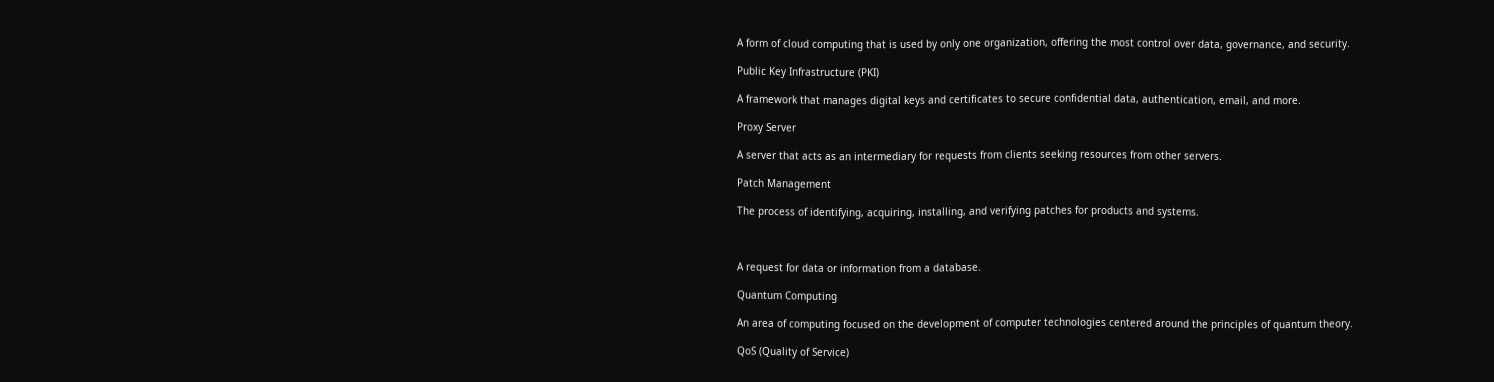A form of cloud computing that is used by only one organization, offering the most control over data, governance, and security.

Public Key Infrastructure (PKI)

A framework that manages digital keys and certificates to secure confidential data, authentication, email, and more.

Proxy Server

A server that acts as an intermediary for requests from clients seeking resources from other servers.

Patch Management

The process of identifying, acquiring, installing, and verifying patches for products and systems.



A request for data or information from a database.

Quantum Computing

An area of computing focused on the development of computer technologies centered around the principles of quantum theory.

QoS (Quality of Service)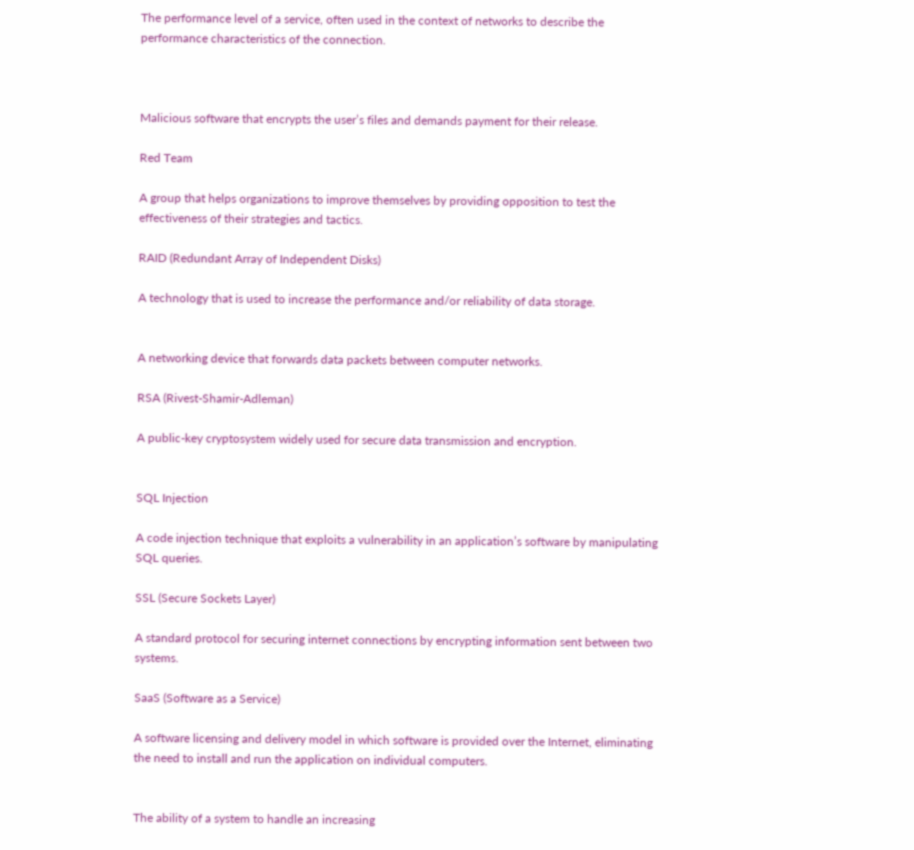The performance level of a service, often used in the context of networks to describe the performance characteristics of the connection.



Malicious software that encrypts the user’s files and demands payment for their release.

Red Team

A group that helps organizations to improve themselves by providing opposition to test the effectiveness of their strategies and tactics.

RAID (Redundant Array of Independent Disks)

A technology that is used to increase the performance and/or reliability of data storage.


A networking device that forwards data packets between computer networks.

RSA (Rivest-Shamir-Adleman)

A public-key cryptosystem widely used for secure data transmission and encryption.


SQL Injection

A code injection technique that exploits a vulnerability in an application’s software by manipulating SQL queries.

SSL (Secure Sockets Layer)

A standard protocol for securing internet connections by encrypting information sent between two systems.

SaaS (Software as a Service)

A software licensing and delivery model in which software is provided over the Internet, eliminating the need to install and run the application on individual computers.


The ability of a system to handle an increasing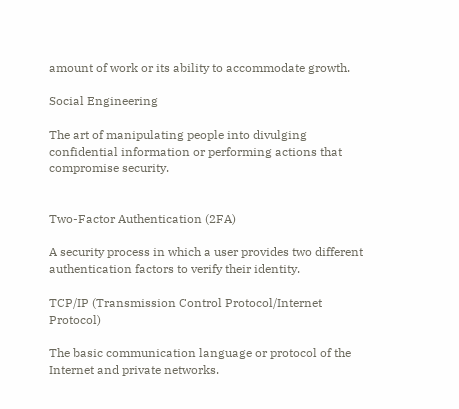amount of work or its ability to accommodate growth.

Social Engineering

The art of manipulating people into divulging confidential information or performing actions that compromise security.


Two-Factor Authentication (2FA)

A security process in which a user provides two different authentication factors to verify their identity.

TCP/IP (Transmission Control Protocol/Internet Protocol)

The basic communication language or protocol of the Internet and private networks.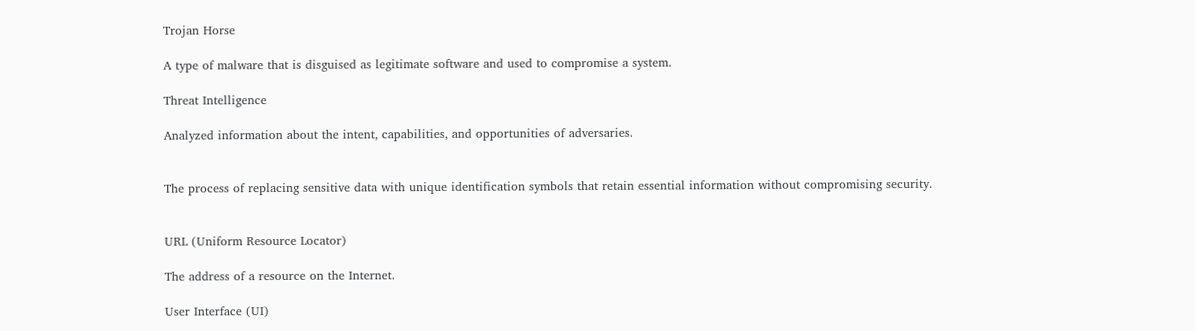Trojan Horse

A type of malware that is disguised as legitimate software and used to compromise a system.

Threat Intelligence

Analyzed information about the intent, capabilities, and opportunities of adversaries.


The process of replacing sensitive data with unique identification symbols that retain essential information without compromising security.


URL (Uniform Resource Locator)

The address of a resource on the Internet.

User Interface (UI)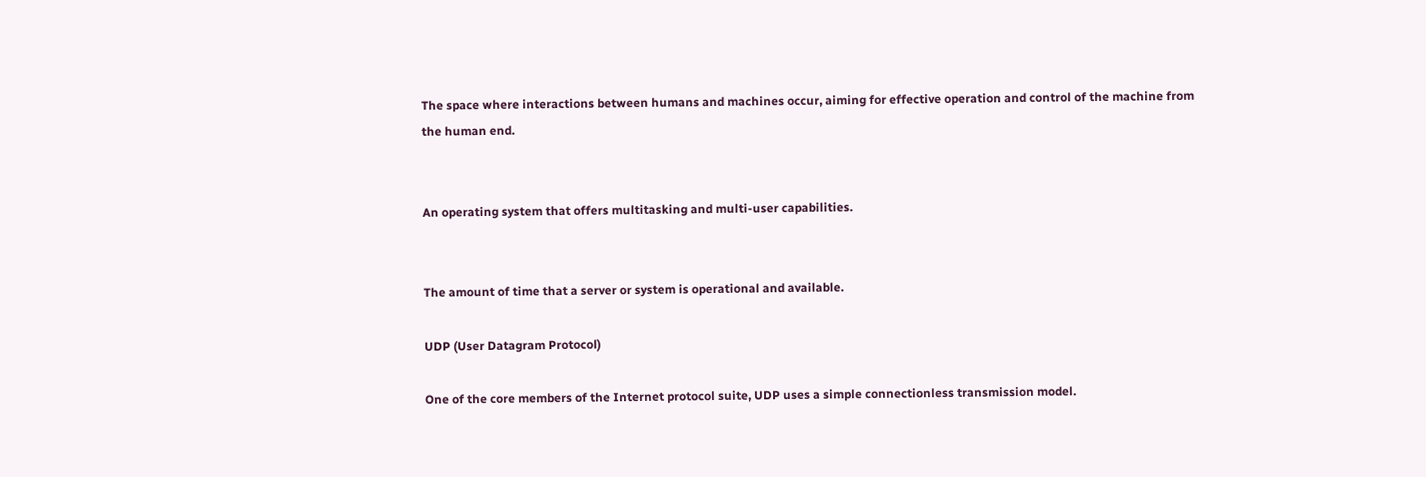The space where interactions between humans and machines occur, aiming for effective operation and control of the machine from the human end.


An operating system that offers multitasking and multi-user capabilities.


The amount of time that a server or system is operational and available.

UDP (User Datagram Protocol)

One of the core members of the Internet protocol suite, UDP uses a simple connectionless transmission model.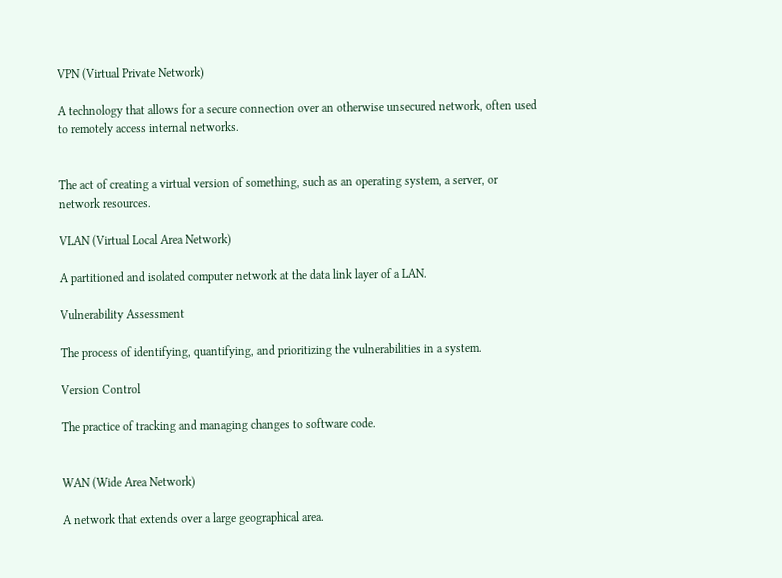VPN (Virtual Private Network)

A technology that allows for a secure connection over an otherwise unsecured network, often used to remotely access internal networks.


The act of creating a virtual version of something, such as an operating system, a server, or network resources.

VLAN (Virtual Local Area Network)

A partitioned and isolated computer network at the data link layer of a LAN.

Vulnerability Assessment

The process of identifying, quantifying, and prioritizing the vulnerabilities in a system.

Version Control

The practice of tracking and managing changes to software code.


WAN (Wide Area Network)

A network that extends over a large geographical area.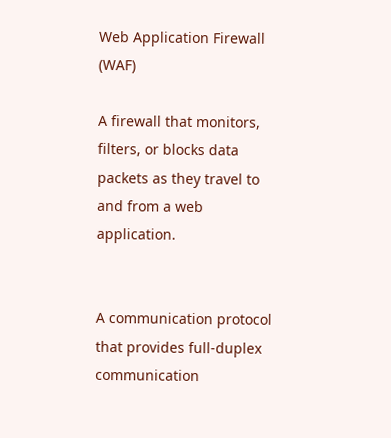Web Application Firewall (WAF)

A firewall that monitors, filters, or blocks data packets as they travel to and from a web application.


A communication protocol that provides full-duplex communication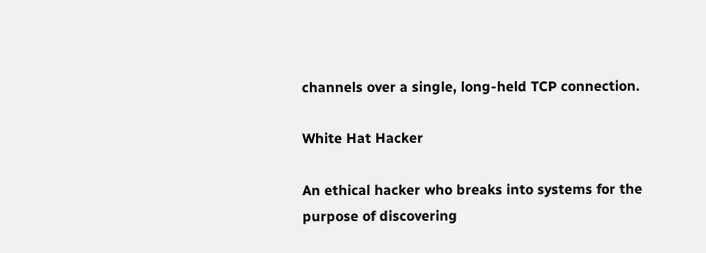channels over a single, long-held TCP connection.

White Hat Hacker

An ethical hacker who breaks into systems for the purpose of discovering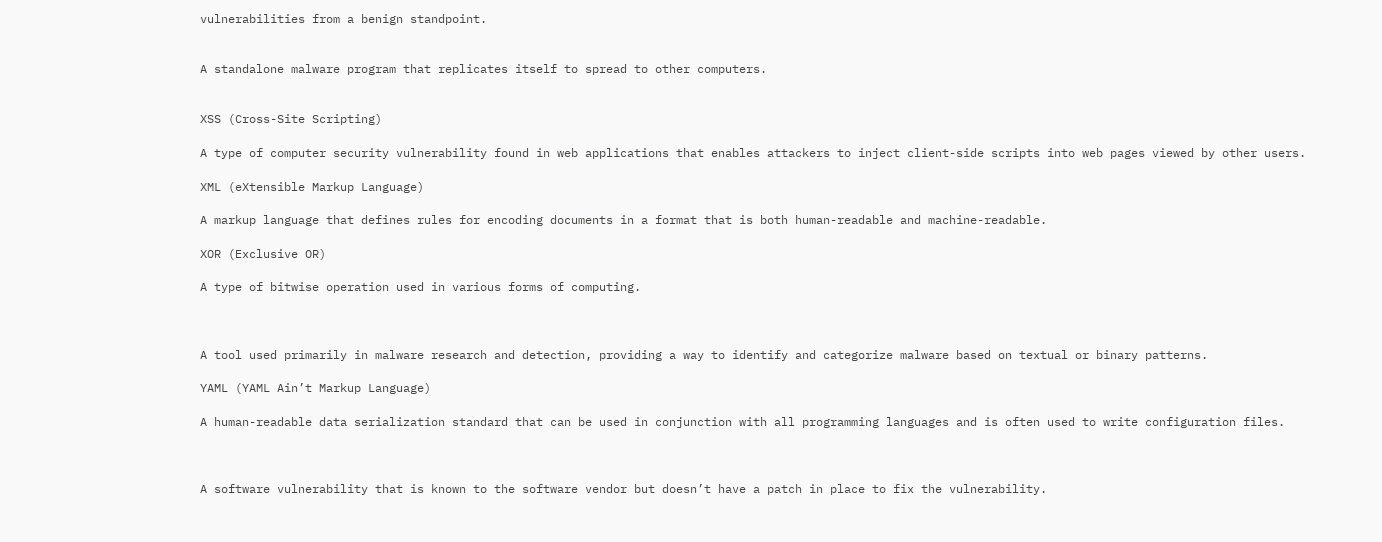vulnerabilities from a benign standpoint.


A standalone malware program that replicates itself to spread to other computers.


XSS (Cross-Site Scripting)

A type of computer security vulnerability found in web applications that enables attackers to inject client-side scripts into web pages viewed by other users.

XML (eXtensible Markup Language)

A markup language that defines rules for encoding documents in a format that is both human-readable and machine-readable.

XOR (Exclusive OR)

A type of bitwise operation used in various forms of computing.



A tool used primarily in malware research and detection, providing a way to identify and categorize malware based on textual or binary patterns.

YAML (YAML Ain’t Markup Language)

A human-readable data serialization standard that can be used in conjunction with all programming languages and is often used to write configuration files.



A software vulnerability that is known to the software vendor but doesn’t have a patch in place to fix the vulnerability.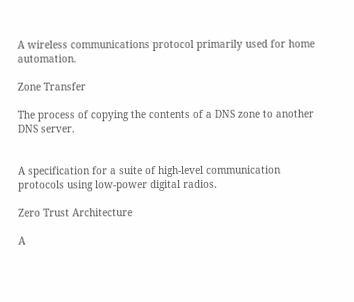A wireless communications protocol primarily used for home automation.

Zone Transfer

The process of copying the contents of a DNS zone to another DNS server.


A specification for a suite of high-level communication protocols using low-power digital radios.

Zero Trust Architecture

A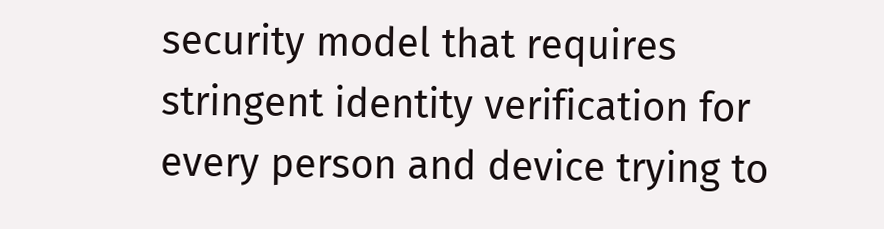security model that requires stringent identity verification for every person and device trying to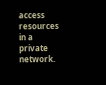access resources in a private network.